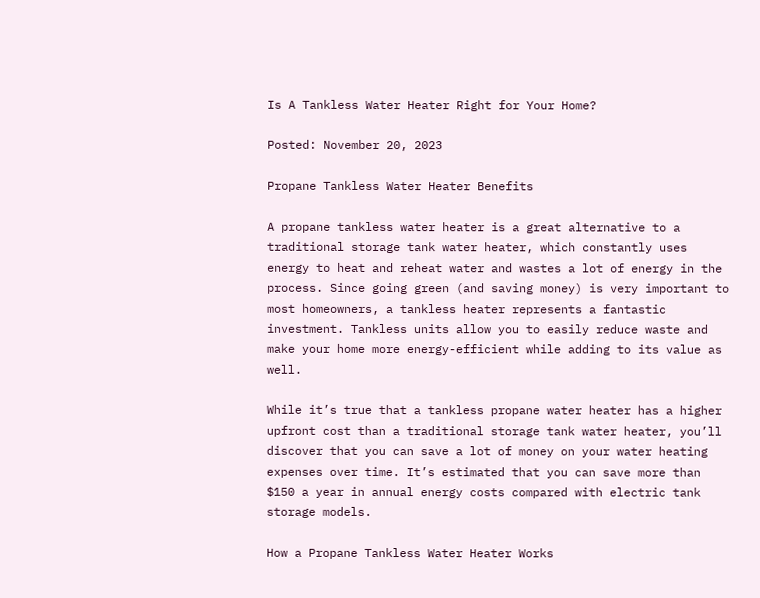Is A Tankless Water Heater Right for Your Home?

Posted: November 20, 2023

Propane Tankless Water Heater Benefits

A propane tankless water heater is a great alternative to a traditional storage tank water heater, which constantly uses energy to heat and reheat water and wastes a lot of energy in the process. Since going green (and saving money) is very important to most homeowners, a tankless heater represents a fantastic investment. Tankless units allow you to easily reduce waste and make your home more energy-efficient while adding to its value as well.

While it’s true that a tankless propane water heater has a higher upfront cost than a traditional storage tank water heater, you’ll discover that you can save a lot of money on your water heating expenses over time. It’s estimated that you can save more than $150 a year in annual energy costs compared with electric tank storage models.

How a Propane Tankless Water Heater Works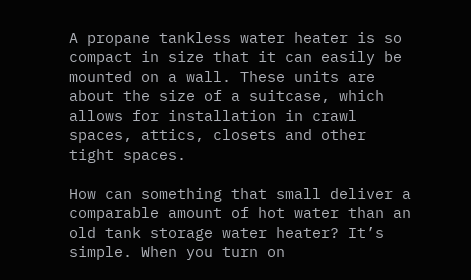A propane tankless water heater is so compact in size that it can easily be mounted on a wall. These units are about the size of a suitcase, which allows for installation in crawl spaces, attics, closets and other tight spaces.

How can something that small deliver a comparable amount of hot water than an old tank storage water heater? It’s simple. When you turn on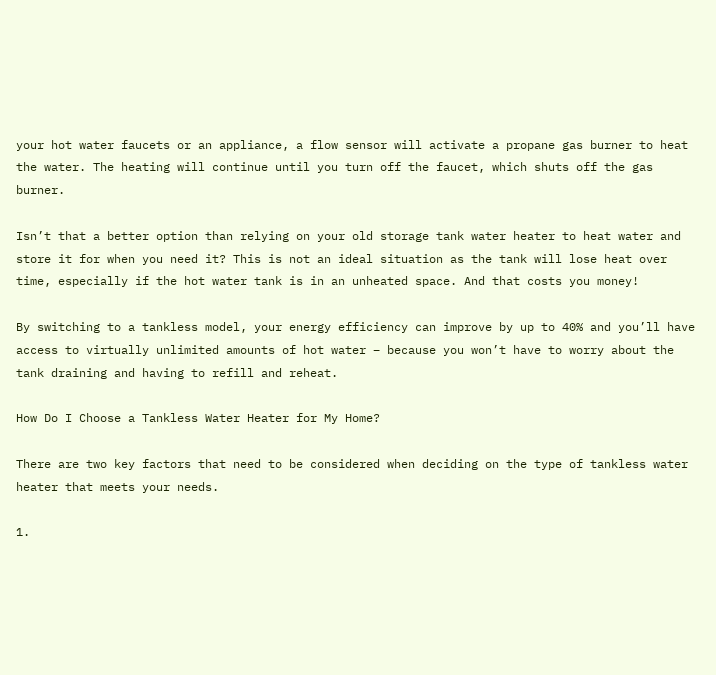your hot water faucets or an appliance, a flow sensor will activate a propane gas burner to heat the water. The heating will continue until you turn off the faucet, which shuts off the gas burner.

Isn’t that a better option than relying on your old storage tank water heater to heat water and store it for when you need it? This is not an ideal situation as the tank will lose heat over time, especially if the hot water tank is in an unheated space. And that costs you money!

By switching to a tankless model, your energy efficiency can improve by up to 40% and you’ll have access to virtually unlimited amounts of hot water – because you won’t have to worry about the tank draining and having to refill and reheat.

How Do I Choose a Tankless Water Heater for My Home?

There are two key factors that need to be considered when deciding on the type of tankless water heater that meets your needs.

1.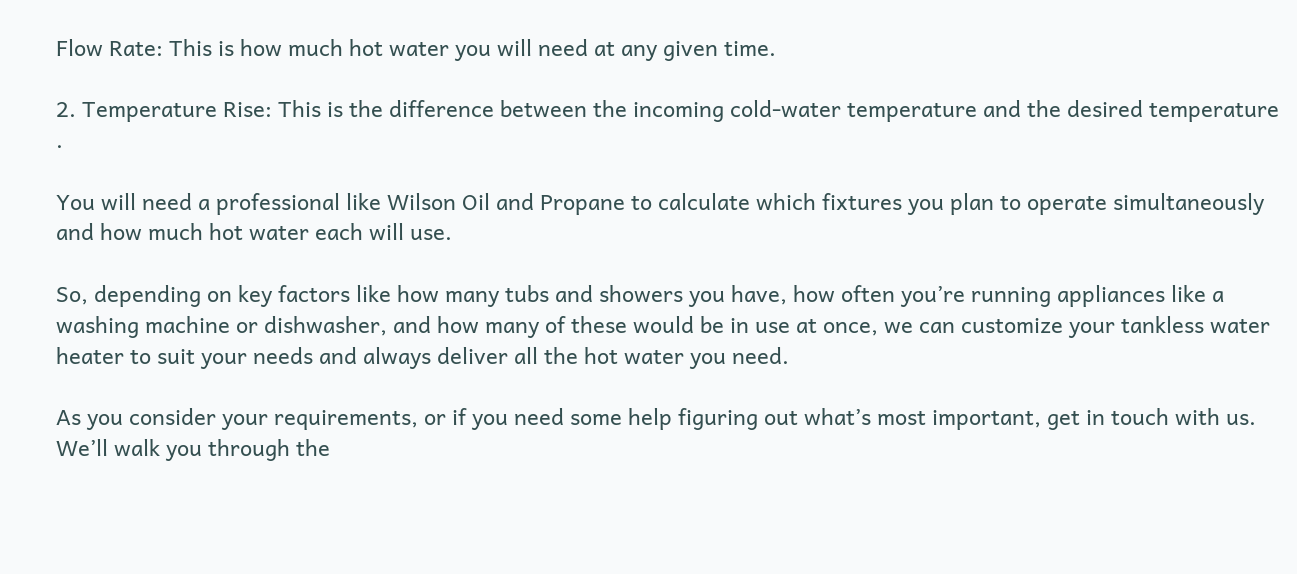Flow Rate: This is how much hot water you will need at any given time.

2. Temperature Rise: This is the difference between the incoming cold-water temperature and the desired temperature .

You will need a professional like Wilson Oil and Propane to calculate which fixtures you plan to operate simultaneously and how much hot water each will use.

So, depending on key factors like how many tubs and showers you have, how often you’re running appliances like a washing machine or dishwasher, and how many of these would be in use at once, we can customize your tankless water heater to suit your needs and always deliver all the hot water you need.

As you consider your requirements, or if you need some help figuring out what’s most important, get in touch with us. We’ll walk you through the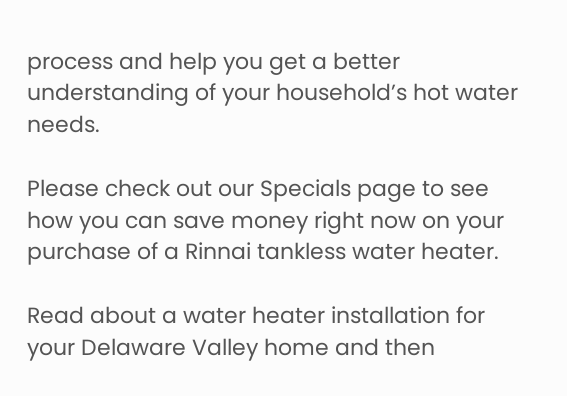process and help you get a better understanding of your household’s hot water needs.

Please check out our Specials page to see how you can save money right now on your purchase of a Rinnai tankless water heater.

Read about a water heater installation for your Delaware Valley home and then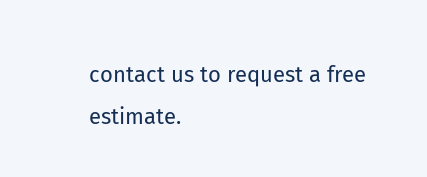contact us to request a free estimate.